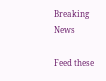Breaking News

Feed these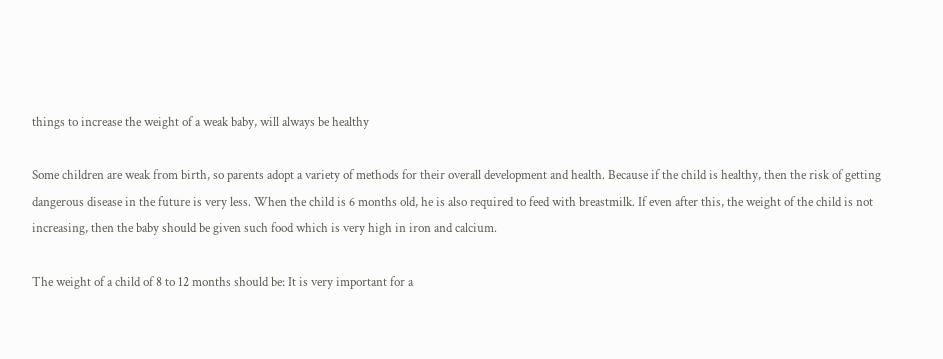things to increase the weight of a weak baby, will always be healthy

Some children are weak from birth, so parents adopt a variety of methods for their overall development and health. Because if the child is healthy, then the risk of getting dangerous disease in the future is very less. When the child is 6 months old, he is also required to feed with breastmilk. If even after this, the weight of the child is not increasing, then the baby should be given such food which is very high in iron and calcium.

The weight of a child of 8 to 12 months should be: It is very important for a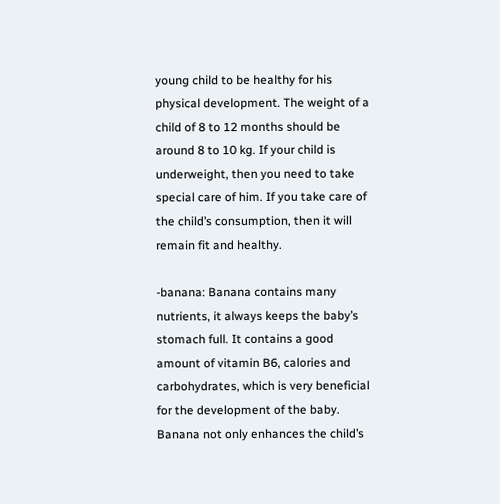young child to be healthy for his physical development. The weight of a child of 8 to 12 months should be around 8 to 10 kg. If your child is underweight, then you need to take special care of him. If you take care of the child’s consumption, then it will remain fit and healthy.

-banana: Banana contains many nutrients, it always keeps the baby’s stomach full. It contains a good amount of vitamin B6, calories and carbohydrates, which is very beneficial for the development of the baby. Banana not only enhances the child’s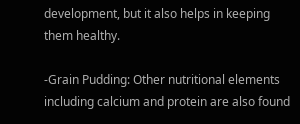development, but it also helps in keeping them healthy.

-Grain Pudding: Other nutritional elements including calcium and protein are also found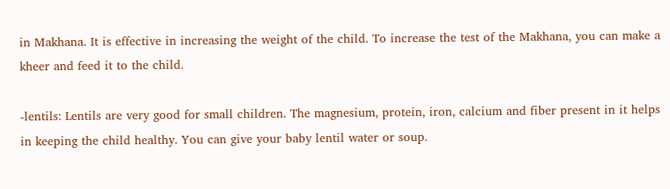in Makhana. It is effective in increasing the weight of the child. To increase the test of the Makhana, you can make a kheer and feed it to the child.

-lentils: Lentils are very good for small children. The magnesium, protein, iron, calcium and fiber present in it helps in keeping the child healthy. You can give your baby lentil water or soup.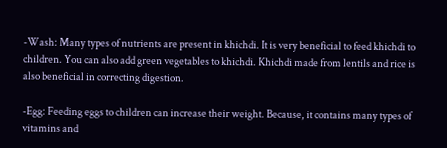-Wash: Many types of nutrients are present in khichdi. It is very beneficial to feed khichdi to children. You can also add green vegetables to khichdi. Khichdi made from lentils and rice is also beneficial in correcting digestion.

-Egg: Feeding eggs to children can increase their weight. Because, it contains many types of vitamins and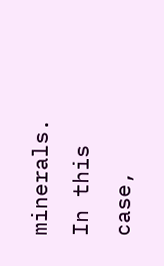minerals. In this case,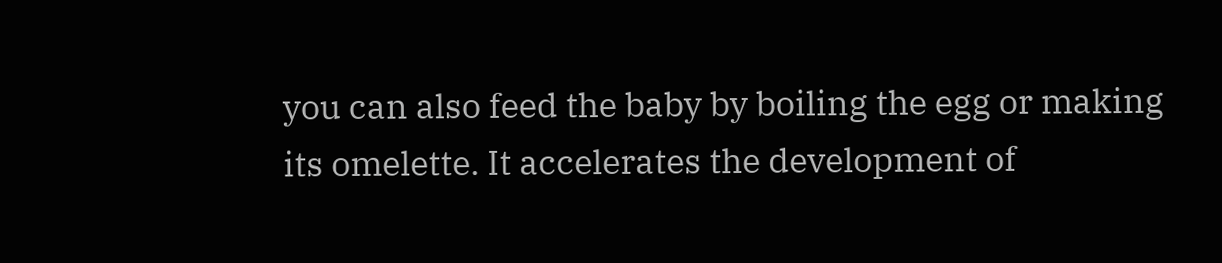you can also feed the baby by boiling the egg or making its omelette. It accelerates the development of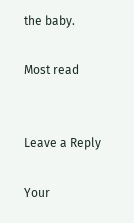the baby.

Most read


Leave a Reply

Your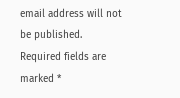email address will not be published. Required fields are marked *